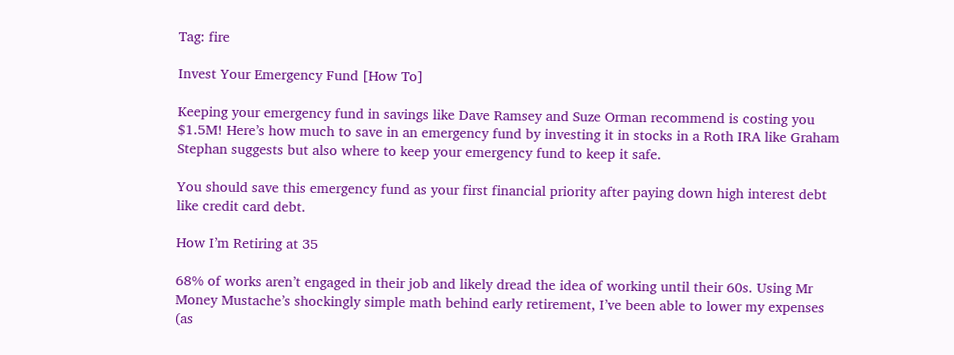Tag: fire

Invest Your Emergency Fund [How To]

Keeping your emergency fund in savings like Dave Ramsey and Suze Orman recommend is costing you $1.5M! Here’s how much to save in an emergency fund by investing it in stocks in a Roth IRA like Graham Stephan suggests but also where to keep your emergency fund to keep it safe.

You should save this emergency fund as your first financial priority after paying down high interest debt like credit card debt.

How I’m Retiring at 35

68% of works aren’t engaged in their job and likely dread the idea of working until their 60s. Using Mr Money Mustache’s shockingly simple math behind early retirement, I’ve been able to lower my expenses (as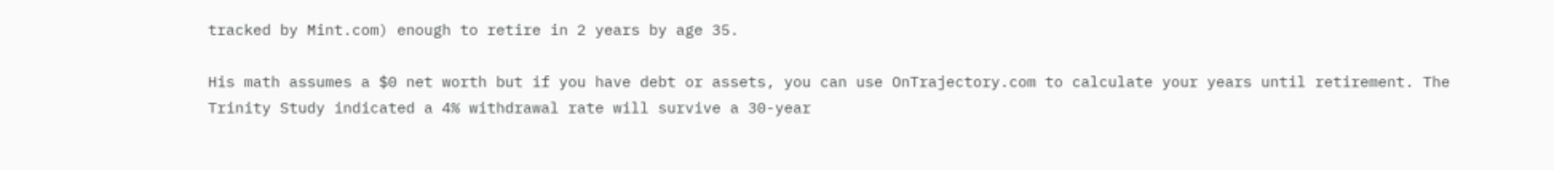tracked by Mint.com) enough to retire in 2 years by age 35.

His math assumes a $0 net worth but if you have debt or assets, you can use OnTrajectory.com to calculate your years until retirement. The Trinity Study indicated a 4% withdrawal rate will survive a 30-year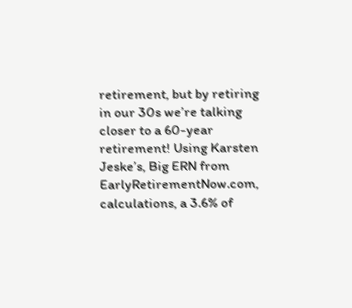retirement, but by retiring in our 30s we’re talking closer to a 60-year retirement! Using Karsten Jeske’s, Big ERN from EarlyRetirementNow.com, calculations, a 3.6% of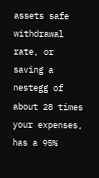assets safe withdrawal rate, or saving a nestegg of about 28 times your expenses, has a 95%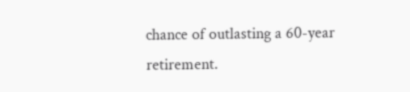chance of outlasting a 60-year retirement.